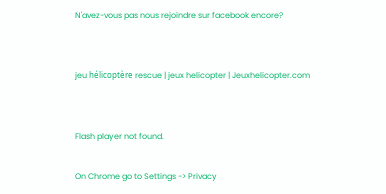N'avez-vous pas nous rejoindre sur facebook encore?


jeu hélicoptère rescue | jeux helicopter | Jeuxhelicopter.com


Flash player not found.

On Chrome go to Settings -> Privacy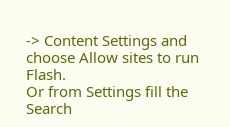-> Content Settings and choose Allow sites to run Flash.
Or from Settings fill the Search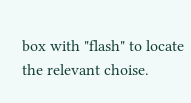box with "flash" to locate the relevant choise.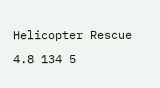Helicopter Rescue 4.8 134 5